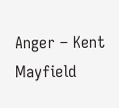Anger – Kent Mayfield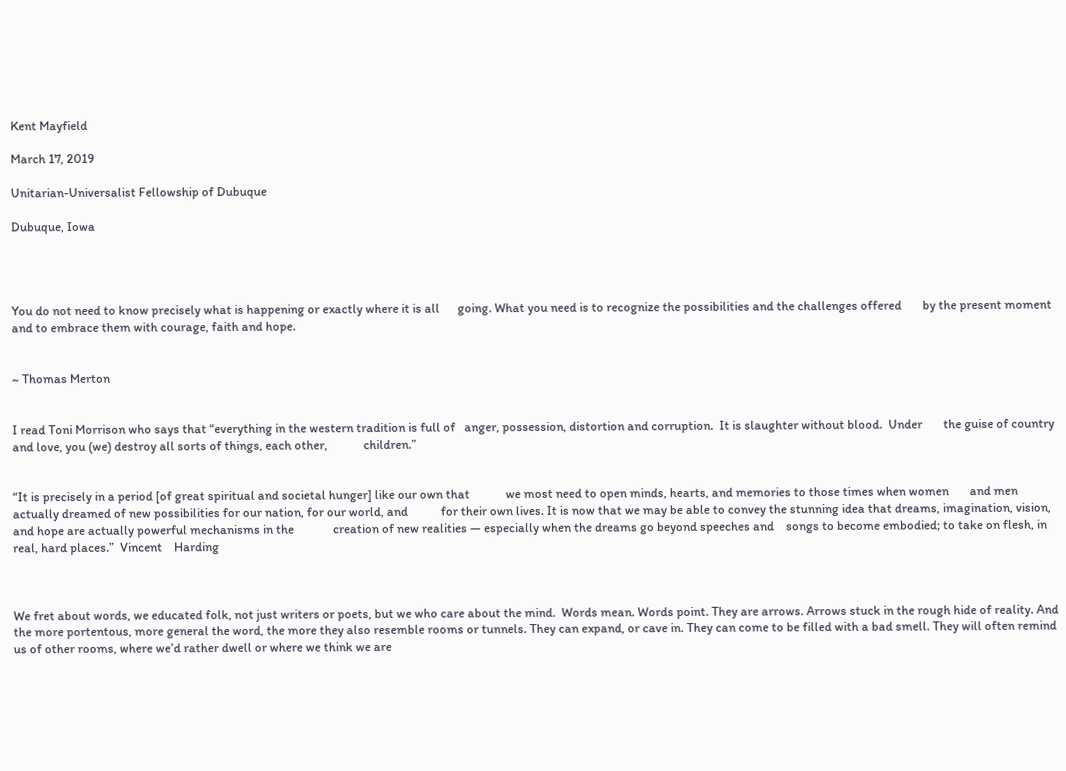Kent Mayfield

March 17, 2019

Unitarian-Universalist Fellowship of Dubuque

Dubuque, Iowa




You do not need to know precisely what is happening or exactly where it is all      going. What you need is to recognize the possibilities and the challenges offered       by the present moment and to embrace them with courage, faith and hope.


~ Thomas Merton


I read Toni Morrison who says that “everything in the western tradition is full of   anger, possession, distortion and corruption.  It is slaughter without blood.  Under       the guise of country and love, you (we) destroy all sorts of things, each other,            children.”


“It is precisely in a period [of great spiritual and societal hunger] like our own that            we most need to open minds, hearts, and memories to those times when women       and men actually dreamed of new possibilities for our nation, for our world, and           for their own lives. It is now that we may be able to convey the stunning idea that dreams, imagination, vision, and hope are actually powerful mechanisms in the             creation of new realities — especially when the dreams go beyond speeches and    songs to become embodied; to take on flesh, in real, hard places.”  Vincent    Harding



We fret about words, we educated folk, not just writers or poets, but we who care about the mind.  Words mean. Words point. They are arrows. Arrows stuck in the rough hide of reality. And the more portentous, more general the word, the more they also resemble rooms or tunnels. They can expand, or cave in. They can come to be filled with a bad smell. They will often remind us of other rooms, where we’d rather dwell or where we think we are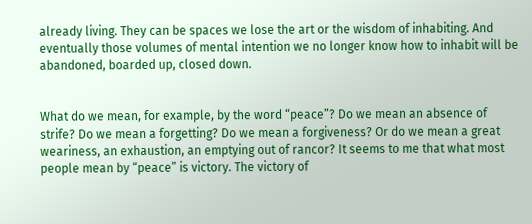already living. They can be spaces we lose the art or the wisdom of inhabiting. And eventually those volumes of mental intention we no longer know how to inhabit will be abandoned, boarded up, closed down.


What do we mean, for example, by the word “peace”? Do we mean an absence of strife? Do we mean a forgetting? Do we mean a forgiveness? Or do we mean a great weariness, an exhaustion, an emptying out of rancor? It seems to me that what most people mean by “peace” is victory. The victory of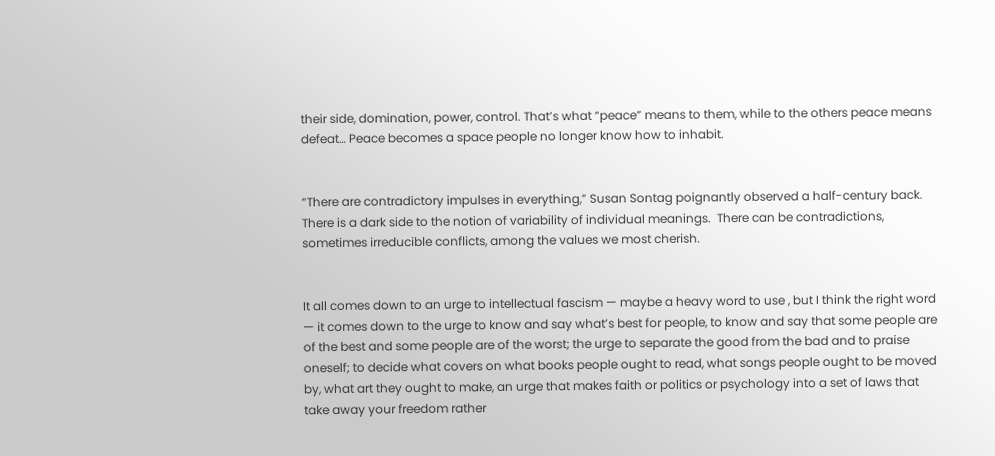their side, domination, power, control. That’s what “peace” means to them, while to the others peace means defeat… Peace becomes a space people no longer know how to inhabit.


“There are contradictory impulses in everything,” Susan Sontag poignantly observed a half-century back. There is a dark side to the notion of variability of individual meanings.  There can be contradictions, sometimes irreducible conflicts, among the values we most cherish.


It all comes down to an urge to intellectual fascism — maybe a heavy word to use , but I think the right word — it comes down to the urge to know and say what’s best for people, to know and say that some people are of the best and some people are of the worst; the urge to separate the good from the bad and to praise oneself; to decide what covers on what books people ought to read, what songs people ought to be moved by, what art they ought to make, an urge that makes faith or politics or psychology into a set of laws that take away your freedom rather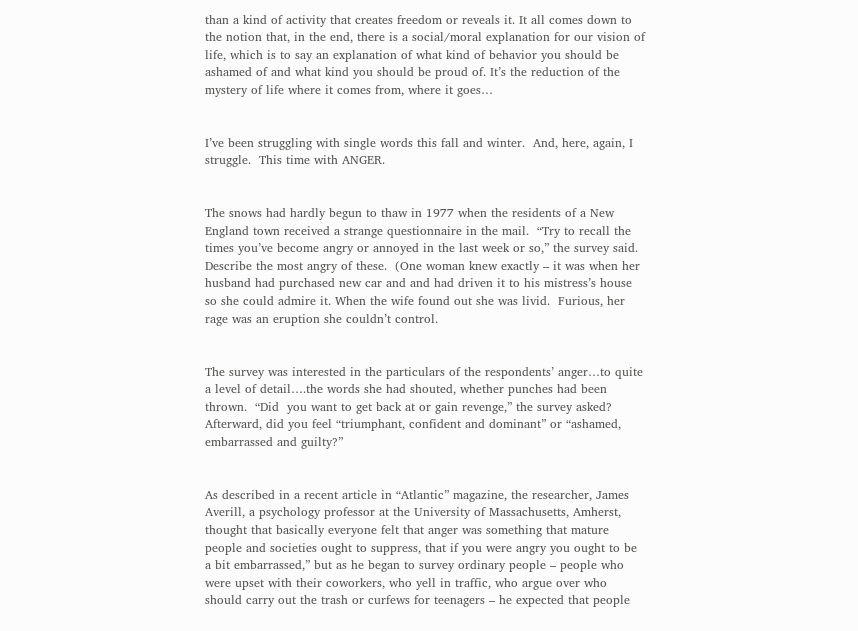than a kind of activity that creates freedom or reveals it. It all comes down to the notion that, in the end, there is a social/moral explanation for our vision of life, which is to say an explanation of what kind of behavior you should be ashamed of and what kind you should be proud of. It’s the reduction of the mystery of life where it comes from, where it goes…


I’ve been struggling with single words this fall and winter.  And, here, again, I struggle.  This time with ANGER.


The snows had hardly begun to thaw in 1977 when the residents of a New England town received a strange questionnaire in the mail.  “Try to recall the times you’ve become angry or annoyed in the last week or so,” the survey said.  Describe the most angry of these.  (One woman knew exactly – it was when her husband had purchased new car and and had driven it to his mistress’s house so she could admire it. When the wife found out she was livid.  Furious, her rage was an eruption she couldn’t control.


The survey was interested in the particulars of the respondents’ anger…to quite a level of detail….the words she had shouted, whether punches had been thrown.  “Did  you want to get back at or gain revenge,” the survey asked?  Afterward, did you feel “triumphant, confident and dominant” or “ashamed, embarrassed and guilty?”


As described in a recent article in “Atlantic” magazine, the researcher, James Averill, a psychology professor at the University of Massachusetts, Amherst, thought that basically everyone felt that anger was something that mature people and societies ought to suppress, that if you were angry you ought to be a bit embarrassed,” but as he began to survey ordinary people – people who were upset with their coworkers, who yell in traffic, who argue over who should carry out the trash or curfews for teenagers – he expected that people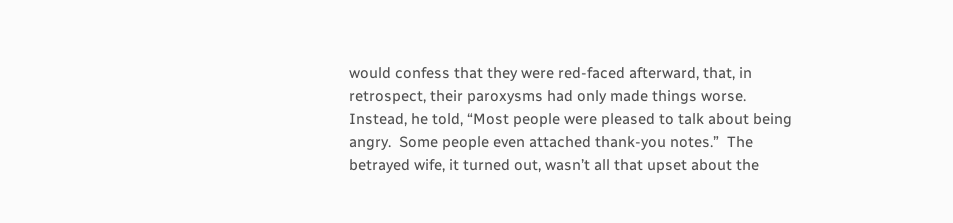would confess that they were red-faced afterward, that, in retrospect, their paroxysms had only made things worse.  Instead, he told, “Most people were pleased to talk about being angry.  Some people even attached thank-you notes.”  The betrayed wife, it turned out, wasn’t all that upset about the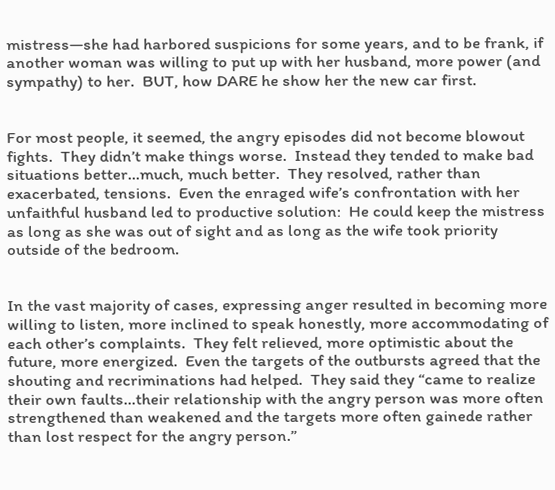mistress—she had harbored suspicions for some years, and to be frank, if another woman was willing to put up with her husband, more power (and sympathy) to her.  BUT, how DARE he show her the new car first.


For most people, it seemed, the angry episodes did not become blowout fights.  They didn’t make things worse.  Instead they tended to make bad situations better…much, much better.  They resolved, rather than exacerbated, tensions.  Even the enraged wife’s confrontation with her unfaithful husband led to productive solution:  He could keep the mistress as long as she was out of sight and as long as the wife took priority outside of the bedroom.


In the vast majority of cases, expressing anger resulted in becoming more willing to listen, more inclined to speak honestly, more accommodating of each other’s complaints.  They felt relieved, more optimistic about the future, more energized.  Even the targets of the outbursts agreed that the shouting and recriminations had helped.  They said they “came to realize their own faults…their relationship with the angry person was more often strengthened than weakened and the targets more often gainede rather than lost respect for the angry person.”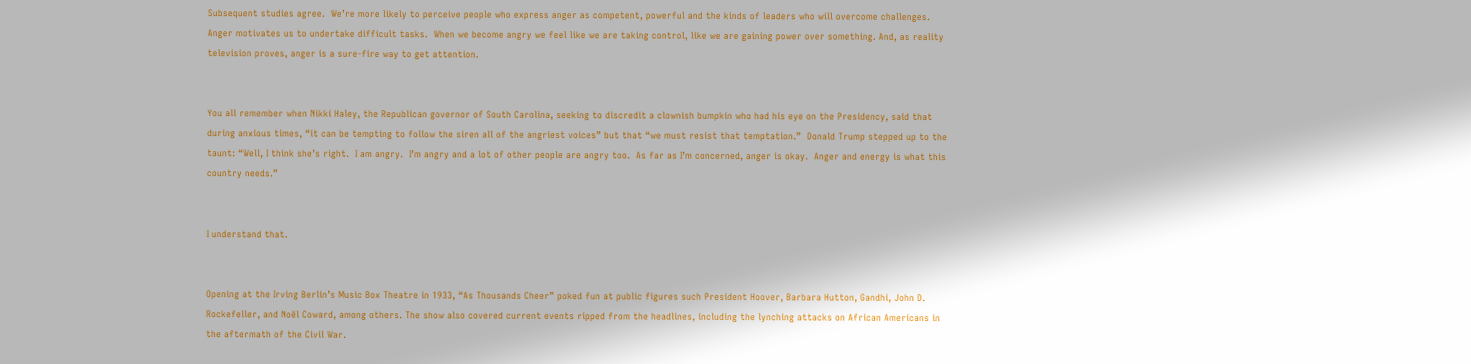Subsequent studies agree.  We’re more likely to perceive people who express anger as competent, powerful and the kinds of leaders who will overcome challenges.
Anger motivates us to undertake difficult tasks.  When we become angry we feel like we are taking control, like we are gaining power over something. And, as reality television proves, anger is a sure-fire way to get attention.


You all remember when Nikki Haley, the Republican governor of South Carolina, seeking to discredit a clownish bumpkin who had his eye on the Presidency, said that during anxious times, “it can be tempting to follow the siren all of the angriest voices” but that “we must resist that temptation.”  Donald Trump stepped up to the taunt: “Well, I think she’s right.  I am angry.  I’m angry and a lot of other people are angry too.  As far as I’m concerned, anger is okay.  Anger and energy is what this country needs.”


I understand that.


Opening at the Irving Berlin’s Music Box Theatre in 1933, “As Thousands Cheer” poked fun at public figures such President Hoover, Barbara Hutton, Gandhi, John D. Rockefeller, and Noël Coward, among others. The show also covered current events ripped from the headlines, including the lynching attacks on African Americans in the aftermath of the Civil War.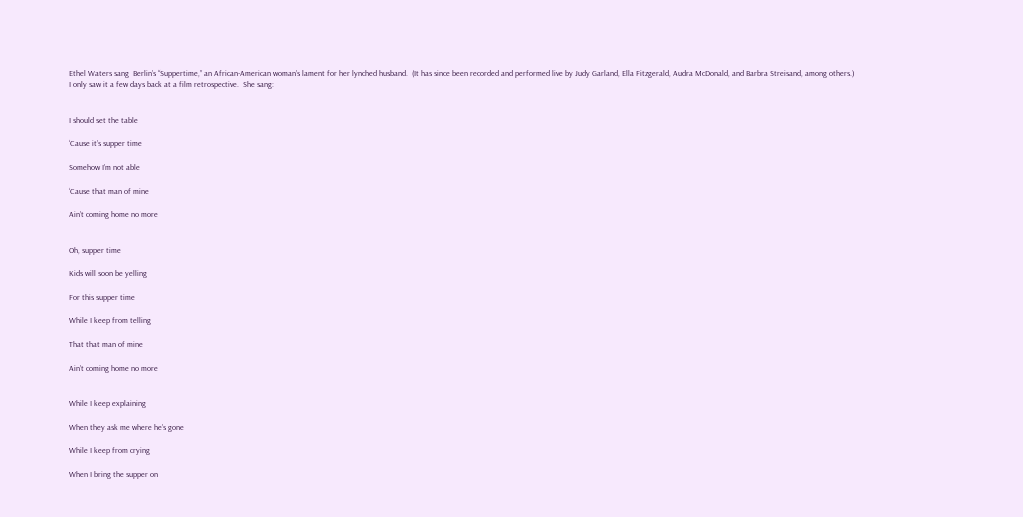Ethel Waters sang  Berlin’s “Suppertime,” an African-American woman’s lament for her lynched husband.  (It has since been recorded and performed live by Judy Garland, Ella Fitzgerald, Audra McDonald, and Barbra Streisand, among others.)  I only saw it a few days back at a film retrospective.  She sang:


I should set the table

‘Cause it’s supper time

Somehow I’m not able

‘Cause that man of mine

Ain’t coming home no more


Oh, supper time

Kids will soon be yelling

For this supper time

While I keep from telling

That that man of mine

Ain’t coming home no more


While I keep explaining

When they ask me where he’s gone

While I keep from crying

When I bring the supper on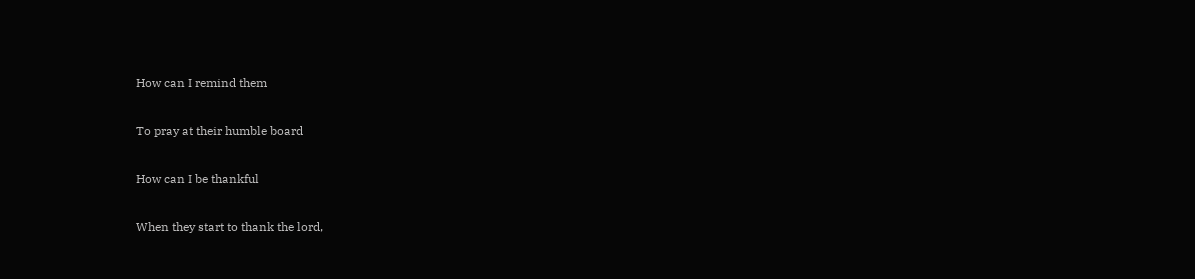How can I remind them

To pray at their humble board

How can I be thankful

When they start to thank the lord,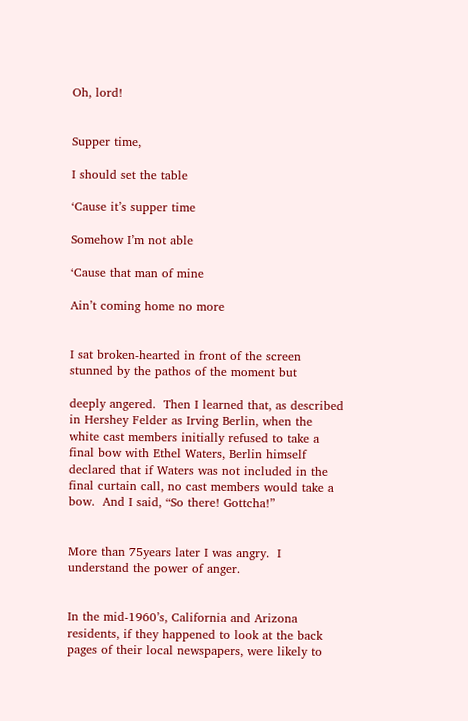Oh, lord!


Supper time,

I should set the table

‘Cause it’s supper time

Somehow I’m not able

‘Cause that man of mine

Ain’t coming home no more


I sat broken-hearted in front of the screen stunned by the pathos of the moment but

deeply angered.  Then I learned that, as described in Hershey Felder as Irving Berlin, when the white cast members initially refused to take a final bow with Ethel Waters, Berlin himself declared that if Waters was not included in the final curtain call, no cast members would take a bow.  And I said, “So there! Gottcha!”


More than 75years later I was angry.  I understand the power of anger.


In the mid-1960’s, California and Arizona residents, if they happened to look at the back pages of their local newspapers, were likely to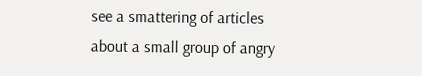see a smattering of articles about a small group of angry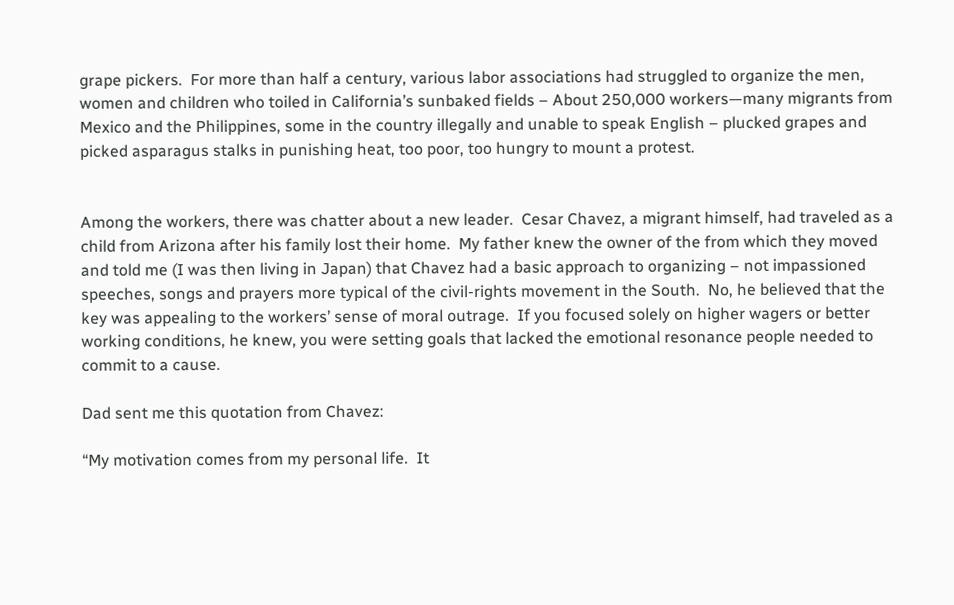grape pickers.  For more than half a century, various labor associations had struggled to organize the men, women and children who toiled in California’s sunbaked fields – About 250,000 workers—many migrants from Mexico and the Philippines, some in the country illegally and unable to speak English – plucked grapes and picked asparagus stalks in punishing heat, too poor, too hungry to mount a protest.


Among the workers, there was chatter about a new leader.  Cesar Chavez, a migrant himself, had traveled as a child from Arizona after his family lost their home.  My father knew the owner of the from which they moved and told me (I was then living in Japan) that Chavez had a basic approach to organizing – not impassioned speeches, songs and prayers more typical of the civil-rights movement in the South.  No, he believed that the key was appealing to the workers’ sense of moral outrage.  If you focused solely on higher wagers or better working conditions, he knew, you were setting goals that lacked the emotional resonance people needed to commit to a cause.

Dad sent me this quotation from Chavez:

“My motivation comes from my personal life.  It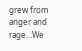grew from anger and rage…We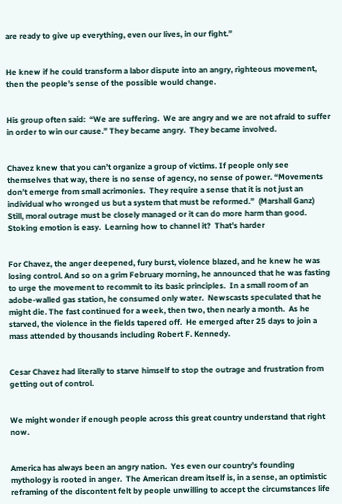are ready to give up everything, even our lives, in our fight.”


He knew if he could transform a labor dispute into an angry, righteous movement, then the people’s sense of the possible would change.


His group often said:  “We are suffering.  We are angry and we are not afraid to suffer in order to win our cause.” They became angry.  They became involved.


Chavez knew that you can’t organize a group of victims. If people only see themselves that way, there is no sense of agency, no sense of power. “Movements don’t emerge from small acrimonies.  They require a sense that it is not just an individual who wronged us but a system that must be reformed.”  (Marshall Ganz)  Still, moral outrage must be closely managed or it can do more harm than good. Stoking emotion is easy.  Learning how to channel it?  That’s harder


For Chavez, the anger deepened, fury burst, violence blazed, and he knew he was losing control. And so on a grim February morning, he announced that he was fasting to urge the movement to recommit to its basic principles.  In a small room of an adobe-walled gas station, he consumed only water.  Newscasts speculated that he might die. The fast continued for a week, then two, then nearly a month.  As he starved, the violence in the fields tapered off.  He emerged after 25 days to join a mass attended by thousands including Robert F. Kennedy.


Cesar Chavez had literally to starve himself to stop the outrage and frustration from getting out of control.


We might wonder if enough people across this great country understand that right now.


America has always been an angry nation.  Yes even our country’s founding mythology is rooted in anger.  The American dream itself is, in a sense, an optimistic reframing of the discontent felt by people unwilling to accept the circumstances life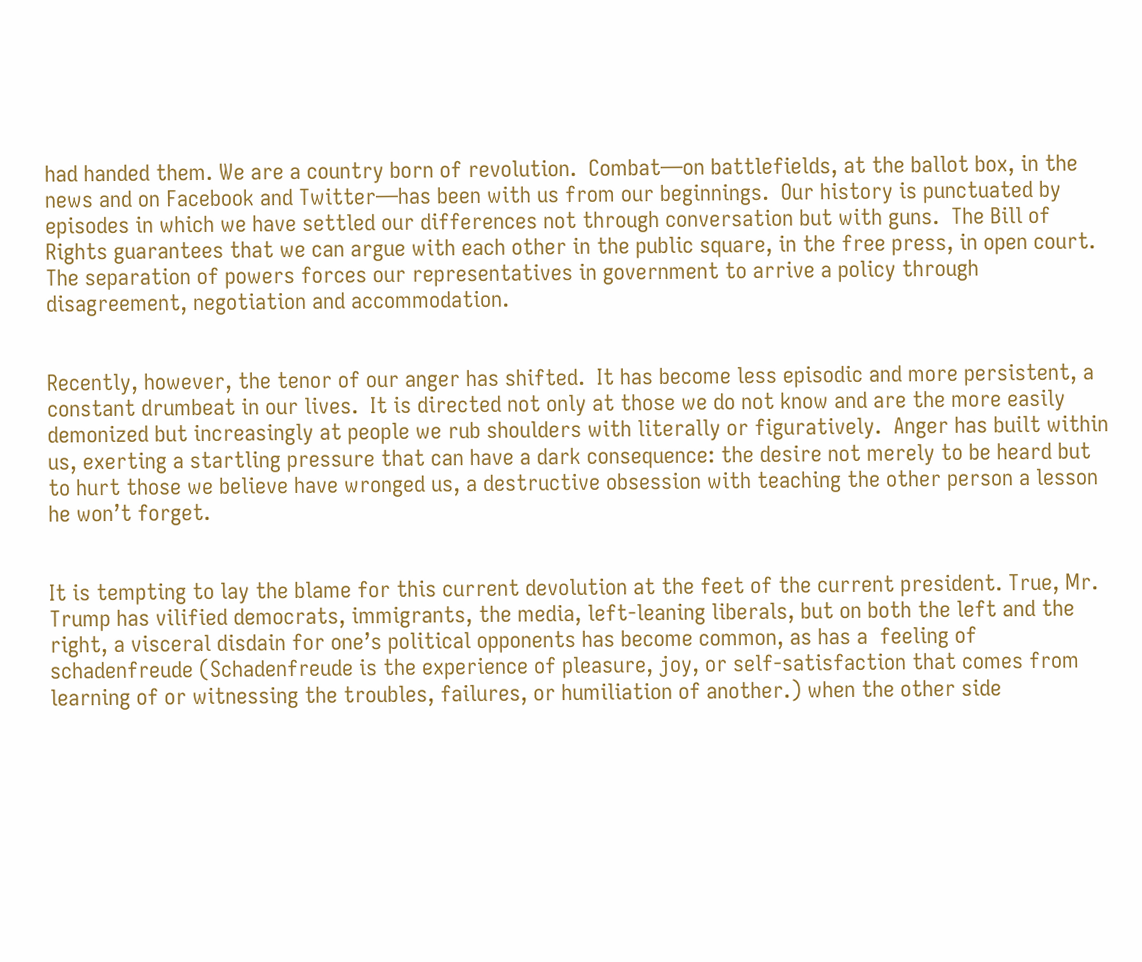had handed them. We are a country born of revolution.  Combat—on battlefields, at the ballot box, in the news and on Facebook and Twitter—has been with us from our beginnings.  Our history is punctuated by episodes in which we have settled our differences not through conversation but with guns.  The Bill of Rights guarantees that we can argue with each other in the public square, in the free press, in open court.  The separation of powers forces our representatives in government to arrive a policy through disagreement, negotiation and accommodation.


Recently, however, the tenor of our anger has shifted.  It has become less episodic and more persistent, a constant drumbeat in our lives.  It is directed not only at those we do not know and are the more easily demonized but increasingly at people we rub shoulders with literally or figuratively.  Anger has built within us, exerting a startling pressure that can have a dark consequence: the desire not merely to be heard but to hurt those we believe have wronged us, a destructive obsession with teaching the other person a lesson he won’t forget.


It is tempting to lay the blame for this current devolution at the feet of the current president. True, Mr. Trump has vilified democrats, immigrants, the media, left-leaning liberals, but on both the left and the right, a visceral disdain for one’s political opponents has become common, as has a  feeling of schadenfreude (Schadenfreude is the experience of pleasure, joy, or self-satisfaction that comes from learning of or witnessing the troubles, failures, or humiliation of another.) when the other side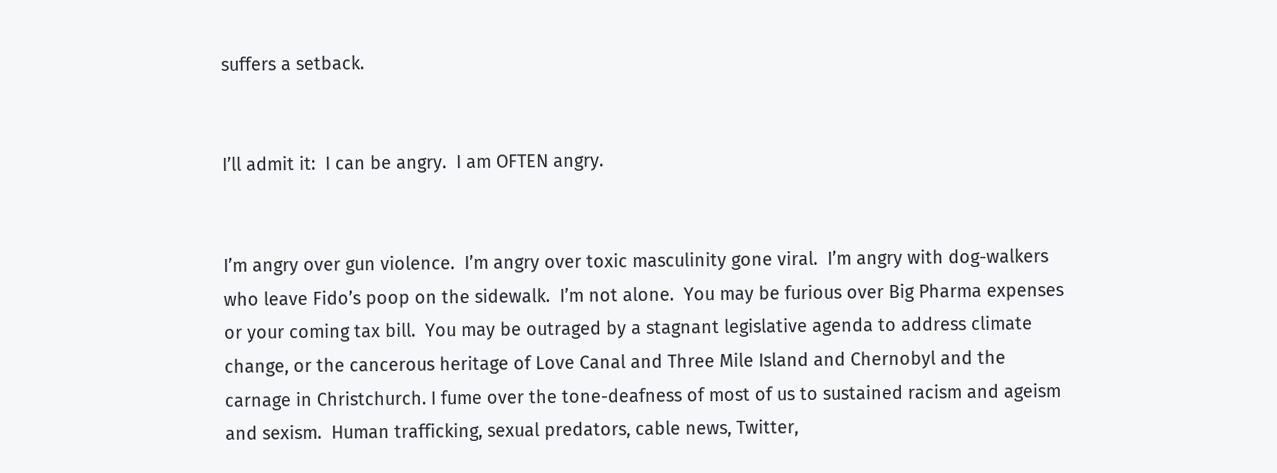suffers a setback.


I’ll admit it:  I can be angry.  I am OFTEN angry.


I’m angry over gun violence.  I’m angry over toxic masculinity gone viral.  I’m angry with dog-walkers who leave Fido’s poop on the sidewalk.  I’m not alone.  You may be furious over Big Pharma expenses or your coming tax bill.  You may be outraged by a stagnant legislative agenda to address climate change, or the cancerous heritage of Love Canal and Three Mile Island and Chernobyl and the carnage in Christchurch. I fume over the tone-deafness of most of us to sustained racism and ageism and sexism.  Human trafficking, sexual predators, cable news, Twitter,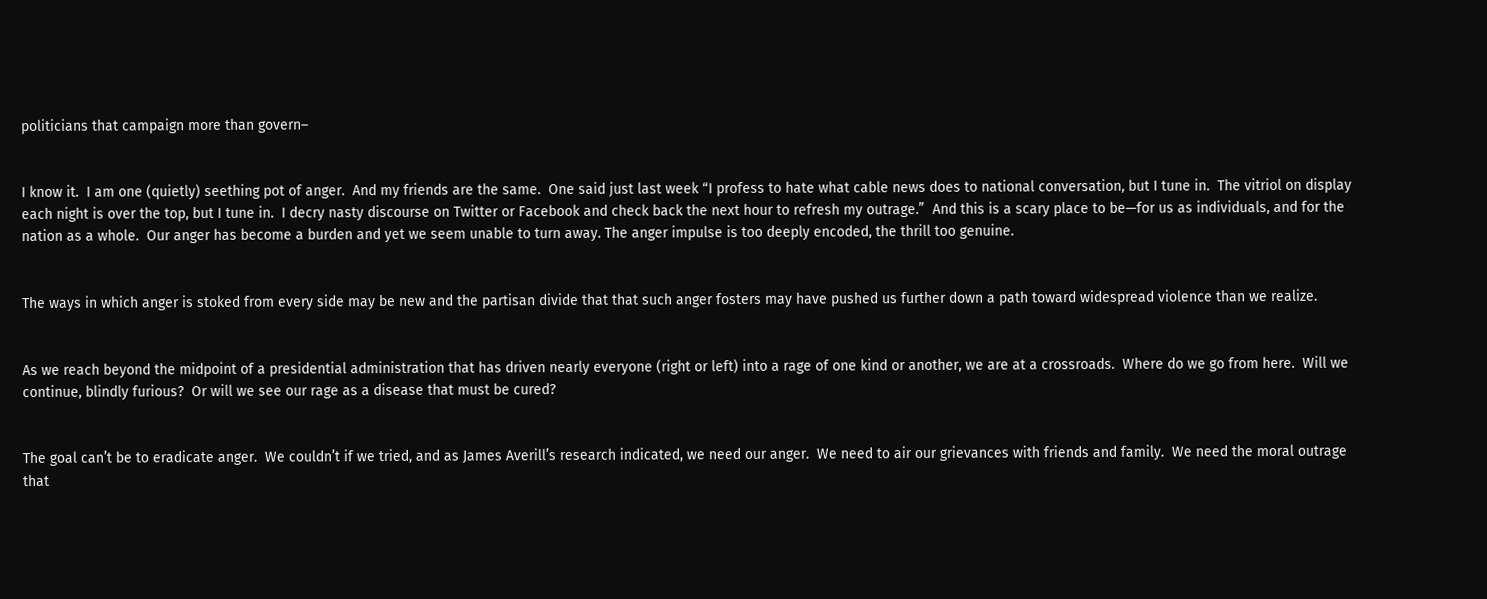politicians that campaign more than govern–


I know it.  I am one (quietly) seething pot of anger.  And my friends are the same.  One said just last week “I profess to hate what cable news does to national conversation, but I tune in.  The vitriol on display each night is over the top, but I tune in.  I decry nasty discourse on Twitter or Facebook and check back the next hour to refresh my outrage.”  And this is a scary place to be—for us as individuals, and for the nation as a whole.  Our anger has become a burden and yet we seem unable to turn away. The anger impulse is too deeply encoded, the thrill too genuine.


The ways in which anger is stoked from every side may be new and the partisan divide that that such anger fosters may have pushed us further down a path toward widespread violence than we realize.


As we reach beyond the midpoint of a presidential administration that has driven nearly everyone (right or left) into a rage of one kind or another, we are at a crossroads.  Where do we go from here.  Will we continue, blindly furious?  Or will we see our rage as a disease that must be cured?


The goal can’t be to eradicate anger.  We couldn’t if we tried, and as James Averill’s research indicated, we need our anger.  We need to air our grievances with friends and family.  We need the moral outrage that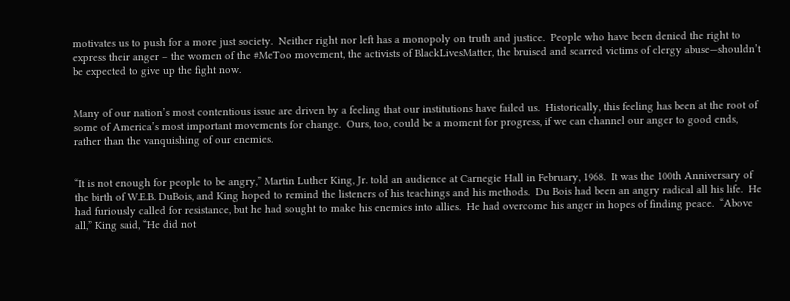motivates us to push for a more just society.  Neither right nor left has a monopoly on truth and justice.  People who have been denied the right to express their anger – the women of the #MeToo movement, the activists of BlackLivesMatter, the bruised and scarred victims of clergy abuse—shouldn’t be expected to give up the fight now.


Many of our nation’s most contentious issue are driven by a feeling that our institutions have failed us.  Historically, this feeling has been at the root of some of America’s most important movements for change.  Ours, too, could be a moment for progress, if we can channel our anger to good ends, rather than the vanquishing of our enemies.


“It is not enough for people to be angry,” Martin Luther King, Jr. told an audience at Carnegie Hall in February, 1968.  It was the 100th Anniversary of the birth of W.E.B. DuBois, and King hoped to remind the listeners of his teachings and his methods.  Du Bois had been an angry radical all his life.  He had furiously called for resistance, but he had sought to make his enemies into allies.  He had overcome his anger in hopes of finding peace.  “Above all,” King said, “He did not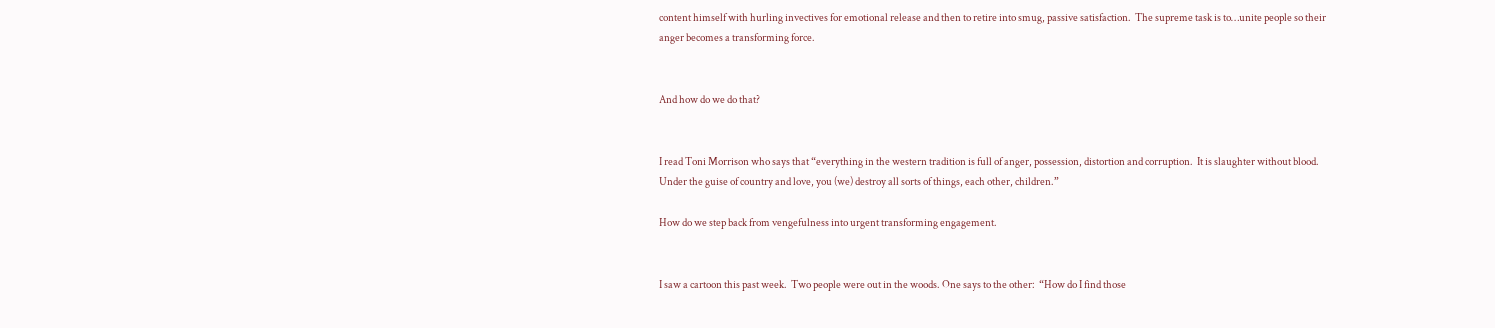content himself with hurling invectives for emotional release and then to retire into smug, passive satisfaction.  The supreme task is to…unite people so their anger becomes a transforming force.


And how do we do that?


I read Toni Morrison who says that “everything in the western tradition is full of anger, possession, distortion and corruption.  It is slaughter without blood.  Under the guise of country and love, you (we) destroy all sorts of things, each other, children.”

How do we step back from vengefulness into urgent transforming engagement.


I saw a cartoon this past week.  Two people were out in the woods. One says to the other:  “How do I find those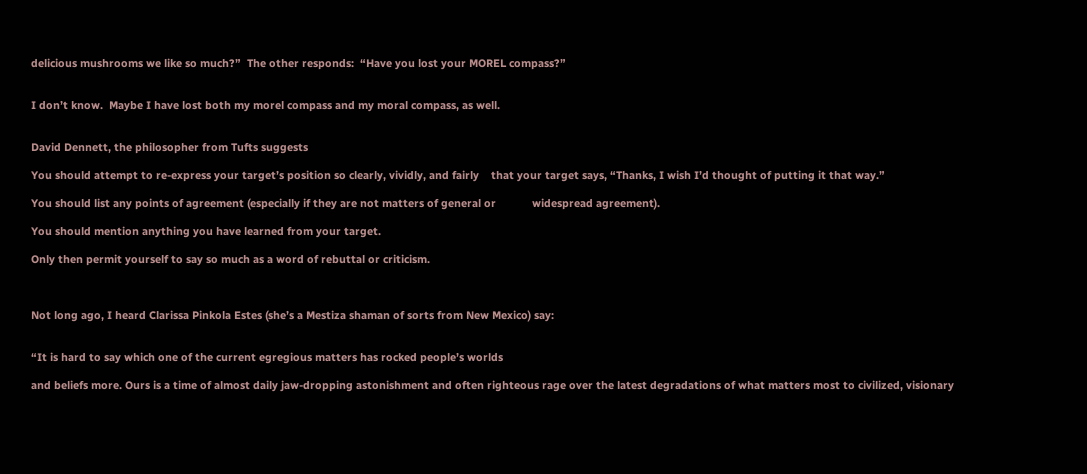delicious mushrooms we like so much?”  The other responds:  “Have you lost your MOREL compass?”


I don’t know.  Maybe I have lost both my morel compass and my moral compass, as well.


David Dennett, the philosopher from Tufts suggests

You should attempt to re-express your target’s position so clearly, vividly, and fairly    that your target says, “Thanks, I wish I’d thought of putting it that way.”

You should list any points of agreement (especially if they are not matters of general or            widespread agreement).

You should mention anything you have learned from your target.

Only then permit yourself to say so much as a word of rebuttal or criticism.



Not long ago, I heard Clarissa Pinkola Estes (she’s a Mestiza shaman of sorts from New Mexico) say:


“It is hard to say which one of the current egregious matters has rocked people’s worlds

and beliefs more. Ours is a time of almost daily jaw-dropping astonishment and often righteous rage over the latest degradations of what matters most to civilized, visionary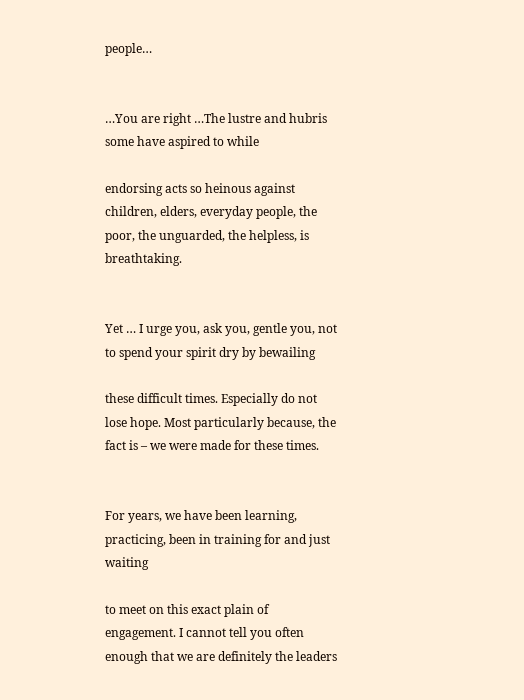people…


…You are right …The lustre and hubris some have aspired to while

endorsing acts so heinous against children, elders, everyday people, the poor, the unguarded, the helpless, is breathtaking.


Yet … I urge you, ask you, gentle you, not to spend your spirit dry by bewailing

these difficult times. Especially do not lose hope. Most particularly because, the fact is – we were made for these times.


For years, we have been learning, practicing, been in training for and just waiting

to meet on this exact plain of engagement. I cannot tell you often enough that we are definitely the leaders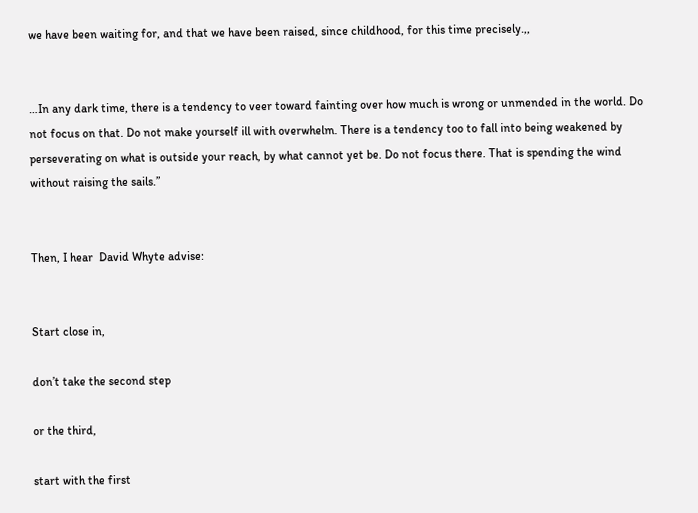we have been waiting for, and that we have been raised, since childhood, for this time precisely.,,


…In any dark time, there is a tendency to veer toward fainting over how much is wrong or unmended in the world. Do not focus on that. Do not make yourself ill with overwhelm. There is a tendency too to fall into being weakened by perseverating on what is outside your reach, by what cannot yet be. Do not focus there. That is spending the wind without raising the sails.”


Then, I hear  David Whyte advise:


Start close in,

don’t take the second step

or the third,

start with the first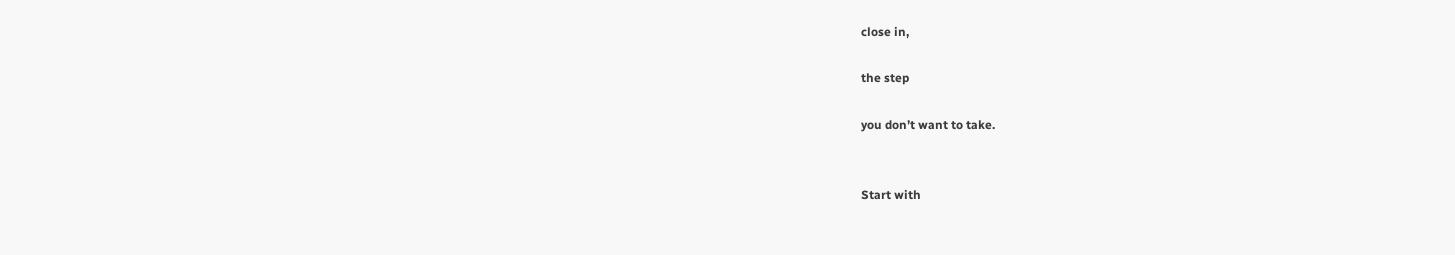close in,

the step

you don’t want to take.


Start with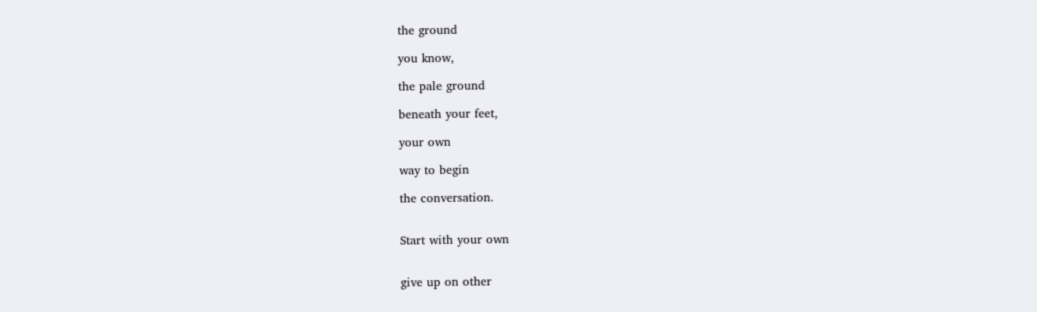the ground

you know,

the pale ground

beneath your feet,

your own

way to begin

the conversation.


Start with your own


give up on other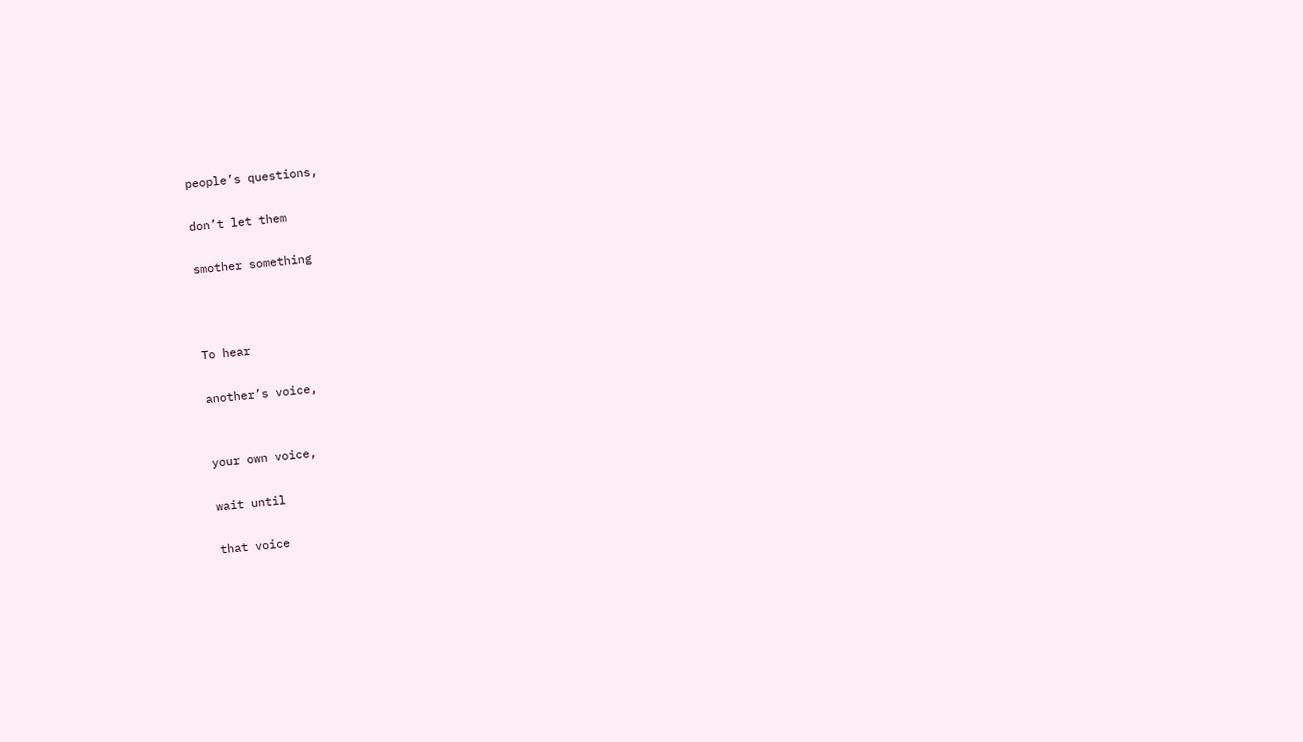people’s questions,

don’t let them

smother something



To hear

another’s voice,


your own voice,

wait until

that voice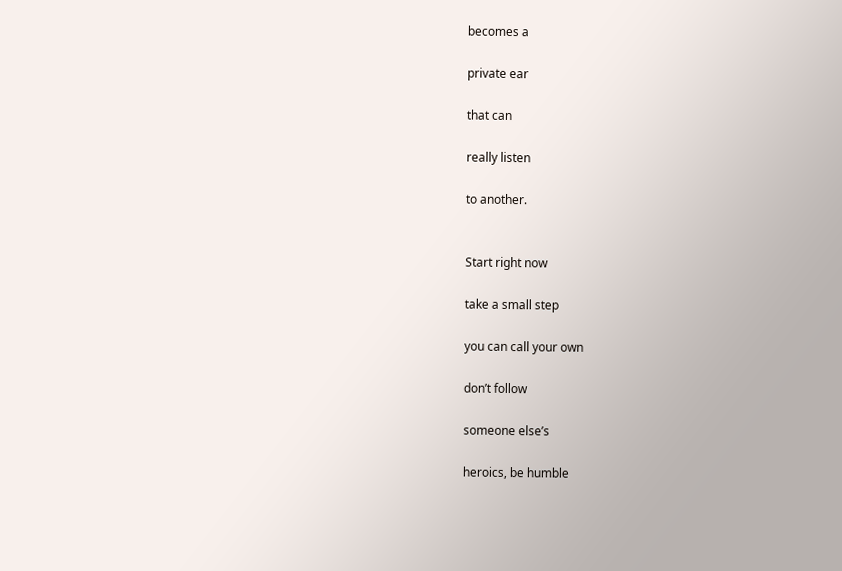becomes a

private ear

that can

really listen

to another.


Start right now

take a small step

you can call your own

don’t follow

someone else’s

heroics, be humble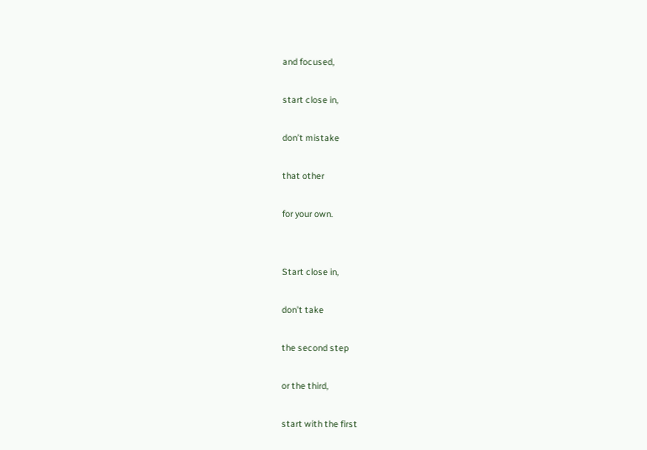and focused,

start close in,

don’t mistake

that other

for your own.


Start close in,

don’t take

the second step

or the third,

start with the first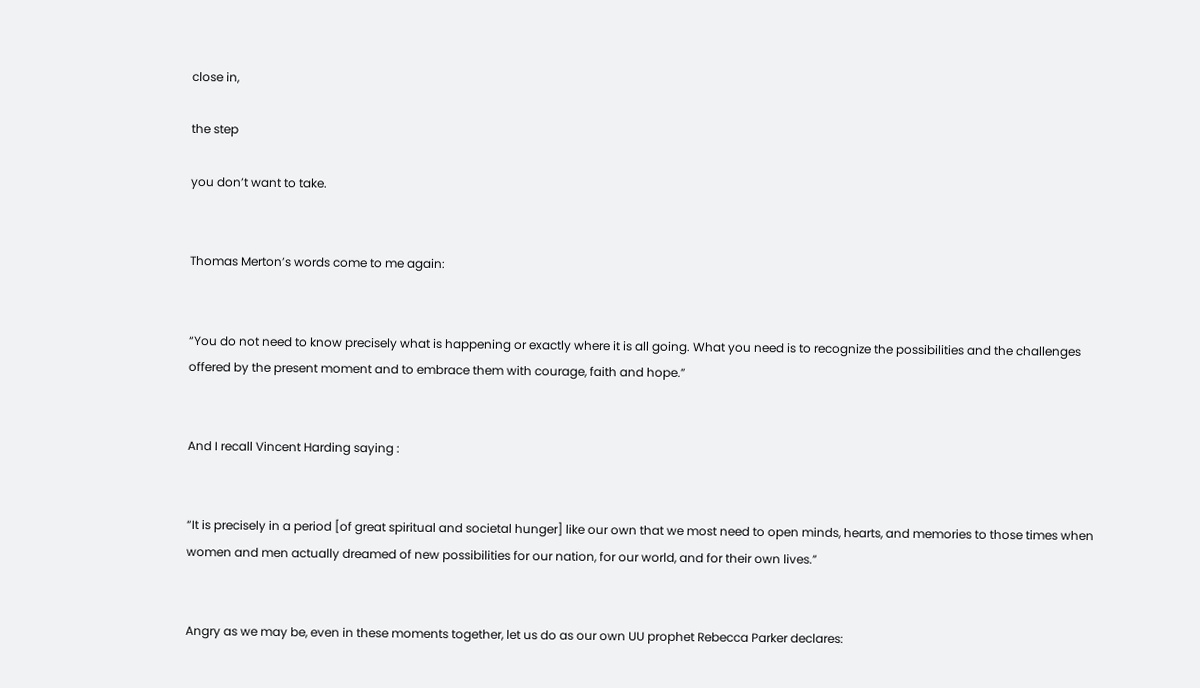close in,

the step

you don’t want to take.


Thomas Merton’s words come to me again:


“You do not need to know precisely what is happening or exactly where it is all going. What you need is to recognize the possibilities and the challenges offered by the present moment and to embrace them with courage, faith and hope.”


And I recall Vincent Harding saying :


“It is precisely in a period [of great spiritual and societal hunger] like our own that we most need to open minds, hearts, and memories to those times when women and men actually dreamed of new possibilities for our nation, for our world, and for their own lives.”


Angry as we may be, even in these moments together, let us do as our own UU prophet Rebecca Parker declares: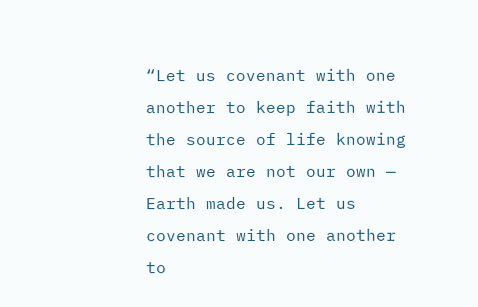“Let us covenant with one another to keep faith with the source of life knowing that we are not our own — Earth made us. Let us covenant with one another to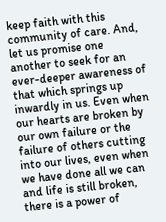keep faith with this community of care. And, let us promise one another to seek for an ever-deeper awareness of that which springs up inwardly in us. Even when our hearts are broken by our own failure or the failure of others cutting into our lives, even when we have done all we can and life is still broken, there is a power of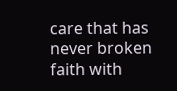care that has never broken faith with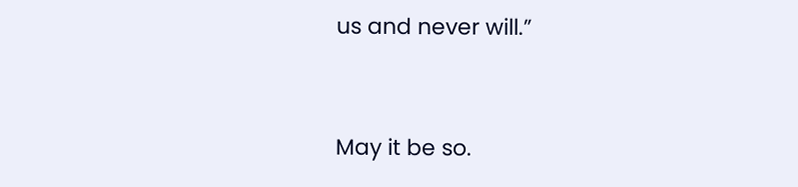us and never will.”


May it be so.